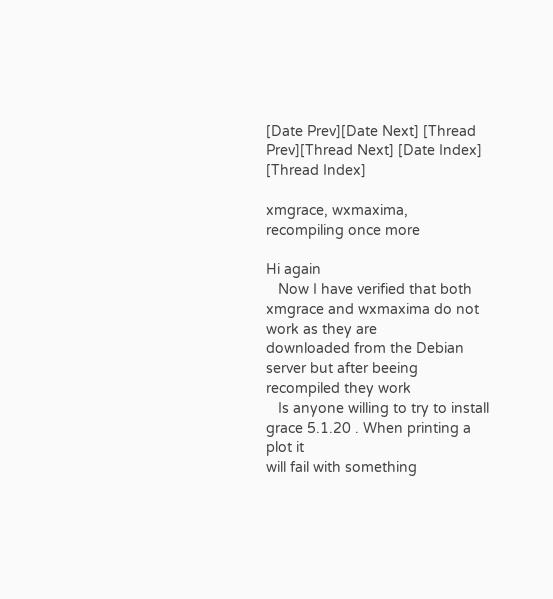[Date Prev][Date Next] [Thread Prev][Thread Next] [Date Index] [Thread Index]

xmgrace, wxmaxima, recompiling once more

Hi again
   Now I have verified that both xmgrace and wxmaxima do not work as they are
downloaded from the Debian server but after beeing recompiled they work
   Is anyone willing to try to install grace 5.1.20 . When printing a plot it
will fail with something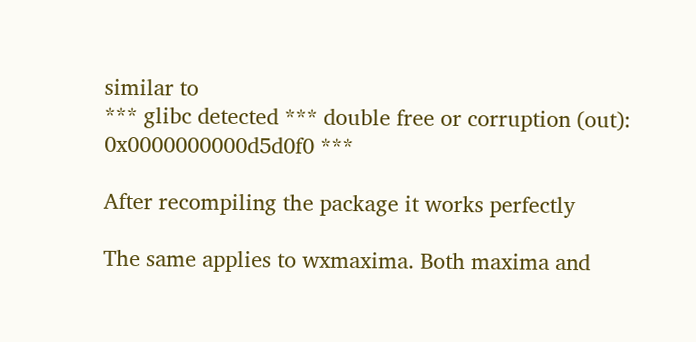similar to
*** glibc detected *** double free or corruption (out): 0x0000000000d5d0f0 ***

After recompiling the package it works perfectly

The same applies to wxmaxima. Both maxima and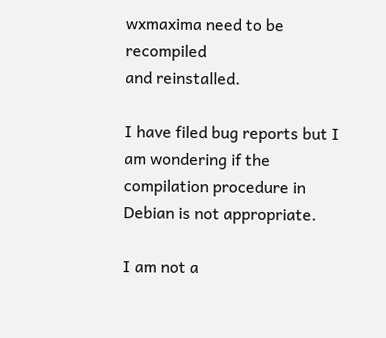wxmaxima need to be recompiled
and reinstalled.

I have filed bug reports but I am wondering if the compilation procedure in
Debian is not appropriate.

I am not a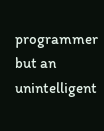programmer but an unintelligent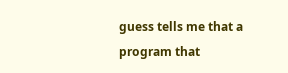guess tells me that a program that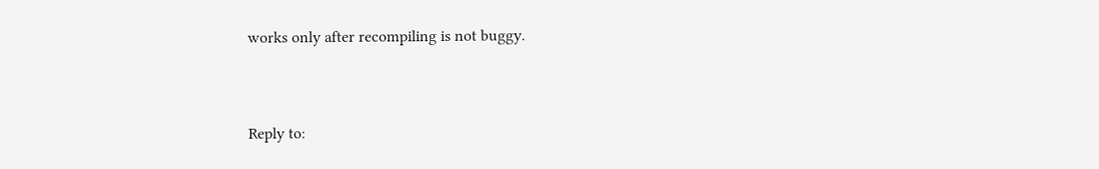works only after recompiling is not buggy.


Reply to: